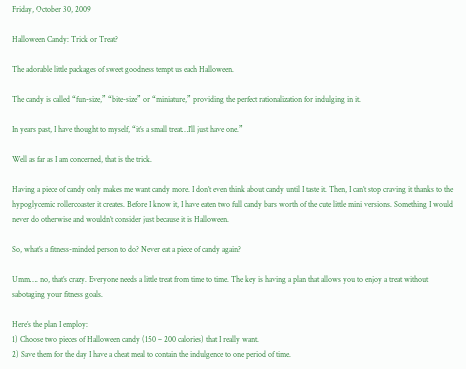Friday, October 30, 2009

Halloween Candy: Trick or Treat?

The adorable little packages of sweet goodness tempt us each Halloween.

The candy is called “fun-size,” “bite-size” or “miniature,” providing the perfect rationalization for indulging in it.

In years past, I have thought to myself, “it’s a small treat…I’ll just have one.”

Well as far as I am concerned, that is the trick.

Having a piece of candy only makes me want candy more. I don’t even think about candy until I taste it. Then, I can’t stop craving it thanks to the hypoglycemic rollercoaster it creates. Before I know it, I have eaten two full candy bars worth of the cute little mini versions. Something I would never do otherwise and wouldn’t consider just because it is Halloween.

So, what’s a fitness-minded person to do? Never eat a piece of candy again?

Umm…. no, that’s crazy. Everyone needs a little treat from time to time. The key is having a plan that allows you to enjoy a treat without sabotaging your fitness goals.

Here’s the plan I employ:
1) Choose two pieces of Halloween candy (150 – 200 calories) that I really want.
2) Save them for the day I have a cheat meal to contain the indulgence to one period of time.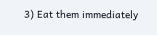3) Eat them immediately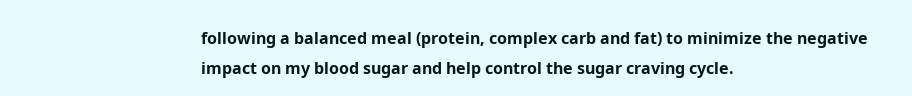following a balanced meal (protein, complex carb and fat) to minimize the negative impact on my blood sugar and help control the sugar craving cycle.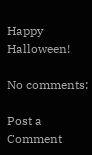Happy Halloween!

No comments:

Post a Comment